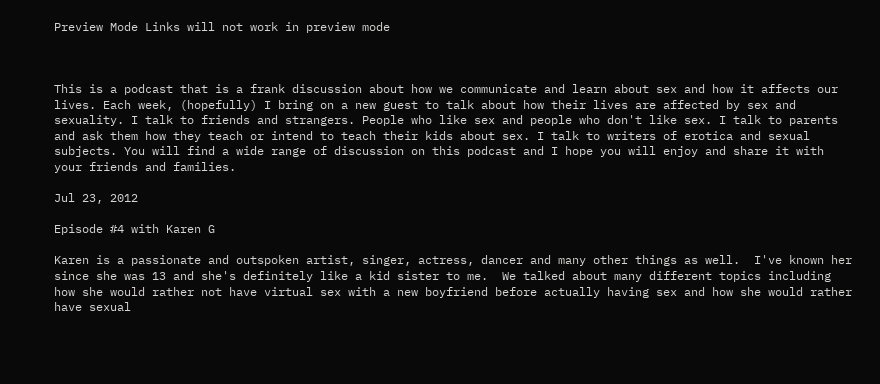Preview Mode Links will not work in preview mode



This is a podcast that is a frank discussion about how we communicate and learn about sex and how it affects our lives. Each week, (hopefully) I bring on a new guest to talk about how their lives are affected by sex and sexuality. I talk to friends and strangers. People who like sex and people who don't like sex. I talk to parents and ask them how they teach or intend to teach their kids about sex. I talk to writers of erotica and sexual subjects. You will find a wide range of discussion on this podcast and I hope you will enjoy and share it with your friends and families.

Jul 23, 2012

Episode #4 with Karen G

Karen is a passionate and outspoken artist, singer, actress, dancer and many other things as well.  I've known her since she was 13 and she's definitely like a kid sister to me.  We talked about many different topics including how she would rather not have virtual sex with a new boyfriend before actually having sex and how she would rather have sexual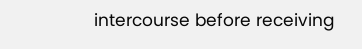intercourse before receiving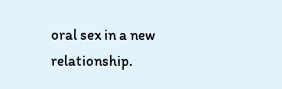oral sex in a new relationship.